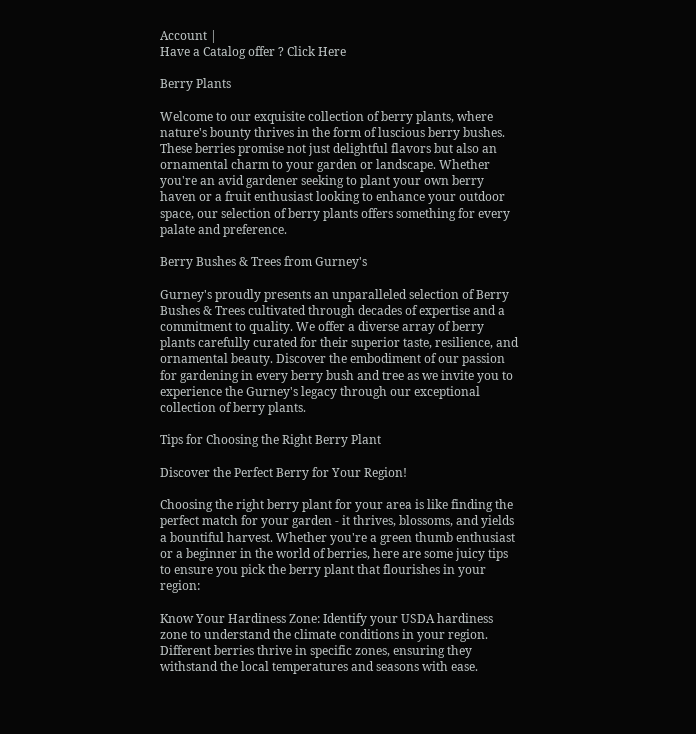Account |
Have a Catalog offer ? Click Here

Berry Plants

Welcome to our exquisite collection of berry plants, where nature's bounty thrives in the form of luscious berry bushes. These berries promise not just delightful flavors but also an ornamental charm to your garden or landscape. Whether you're an avid gardener seeking to plant your own berry haven or a fruit enthusiast looking to enhance your outdoor space, our selection of berry plants offers something for every palate and preference.

Berry Bushes & Trees from Gurney's

Gurney's proudly presents an unparalleled selection of Berry Bushes & Trees cultivated through decades of expertise and a commitment to quality. We offer a diverse array of berry plants carefully curated for their superior taste, resilience, and ornamental beauty. Discover the embodiment of our passion for gardening in every berry bush and tree as we invite you to experience the Gurney's legacy through our exceptional collection of berry plants.

Tips for Choosing the Right Berry Plant

Discover the Perfect Berry for Your Region!

Choosing the right berry plant for your area is like finding the perfect match for your garden - it thrives, blossoms, and yields a bountiful harvest. Whether you're a green thumb enthusiast or a beginner in the world of berries, here are some juicy tips to ensure you pick the berry plant that flourishes in your region:

Know Your Hardiness Zone: Identify your USDA hardiness zone to understand the climate conditions in your region. Different berries thrive in specific zones, ensuring they withstand the local temperatures and seasons with ease.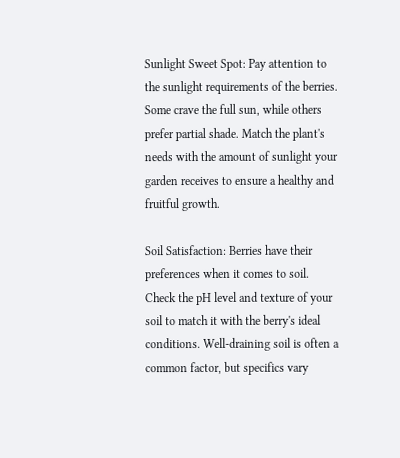Sunlight Sweet Spot: Pay attention to the sunlight requirements of the berries. Some crave the full sun, while others prefer partial shade. Match the plant's needs with the amount of sunlight your garden receives to ensure a healthy and fruitful growth.

Soil Satisfaction: Berries have their preferences when it comes to soil. Check the pH level and texture of your soil to match it with the berry's ideal conditions. Well-draining soil is often a common factor, but specifics vary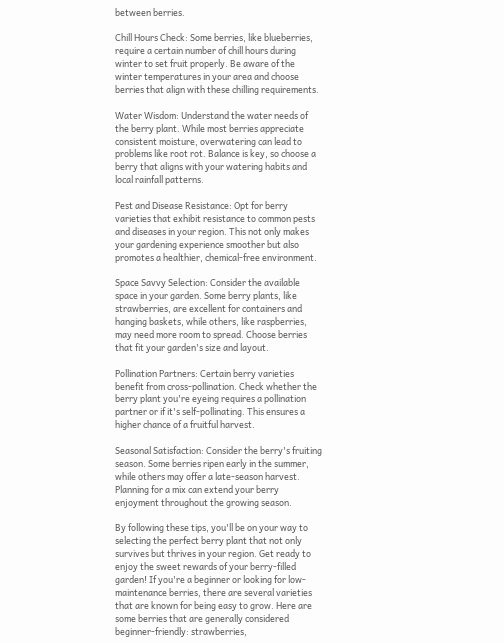between berries.

Chill Hours Check: Some berries, like blueberries, require a certain number of chill hours during winter to set fruit properly. Be aware of the winter temperatures in your area and choose berries that align with these chilling requirements.

Water Wisdom: Understand the water needs of the berry plant. While most berries appreciate consistent moisture, overwatering can lead to problems like root rot. Balance is key, so choose a berry that aligns with your watering habits and local rainfall patterns.

Pest and Disease Resistance: Opt for berry varieties that exhibit resistance to common pests and diseases in your region. This not only makes your gardening experience smoother but also promotes a healthier, chemical-free environment.

Space Savvy Selection: Consider the available space in your garden. Some berry plants, like strawberries, are excellent for containers and hanging baskets, while others, like raspberries, may need more room to spread. Choose berries that fit your garden's size and layout.

Pollination Partners: Certain berry varieties benefit from cross-pollination. Check whether the berry plant you're eyeing requires a pollination partner or if it's self-pollinating. This ensures a higher chance of a fruitful harvest.

Seasonal Satisfaction: Consider the berry's fruiting season. Some berries ripen early in the summer, while others may offer a late-season harvest. Planning for a mix can extend your berry enjoyment throughout the growing season.

By following these tips, you'll be on your way to selecting the perfect berry plant that not only survives but thrives in your region. Get ready to enjoy the sweet rewards of your berry-filled garden! If you're a beginner or looking for low-maintenance berries, there are several varieties that are known for being easy to grow. Here are some berries that are generally considered beginner-friendly: strawberries,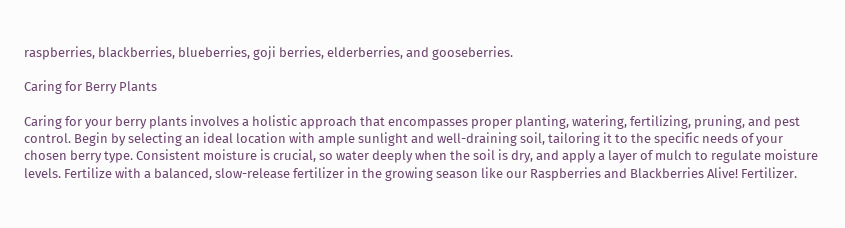raspberries, blackberries, blueberries, goji berries, elderberries, and gooseberries.

Caring for Berry Plants

Caring for your berry plants involves a holistic approach that encompasses proper planting, watering, fertilizing, pruning, and pest control. Begin by selecting an ideal location with ample sunlight and well-draining soil, tailoring it to the specific needs of your chosen berry type. Consistent moisture is crucial, so water deeply when the soil is dry, and apply a layer of mulch to regulate moisture levels. Fertilize with a balanced, slow-release fertilizer in the growing season like our Raspberries and Blackberries Alive! Fertilizer.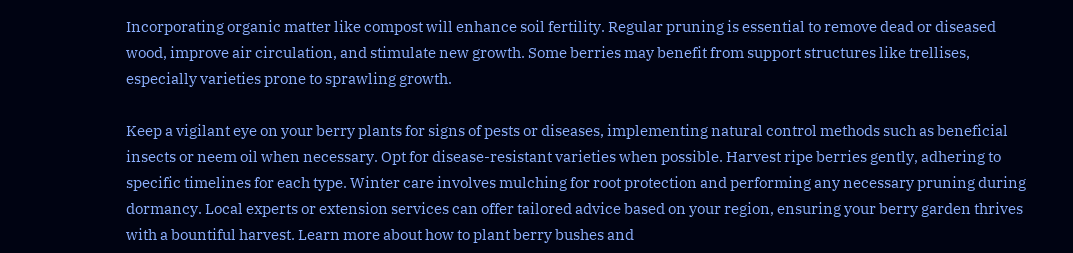Incorporating organic matter like compost will enhance soil fertility. Regular pruning is essential to remove dead or diseased wood, improve air circulation, and stimulate new growth. Some berries may benefit from support structures like trellises, especially varieties prone to sprawling growth.

Keep a vigilant eye on your berry plants for signs of pests or diseases, implementing natural control methods such as beneficial insects or neem oil when necessary. Opt for disease-resistant varieties when possible. Harvest ripe berries gently, adhering to specific timelines for each type. Winter care involves mulching for root protection and performing any necessary pruning during dormancy. Local experts or extension services can offer tailored advice based on your region, ensuring your berry garden thrives with a bountiful harvest. Learn more about how to plant berry bushes and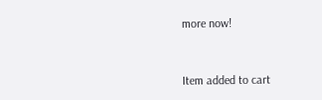more now!


Item added to cart